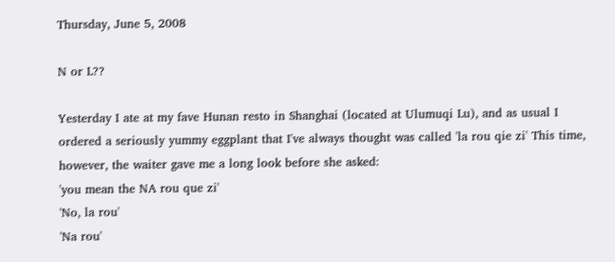Thursday, June 5, 2008

N or L??

Yesterday I ate at my fave Hunan resto in Shanghai (located at Ulumuqi Lu), and as usual I ordered a seriously yummy eggplant that I've always thought was called 'la rou qie zi' This time, however, the waiter gave me a long look before she asked:
'you mean the NA rou que zi'
'No, la rou'
'Na rou'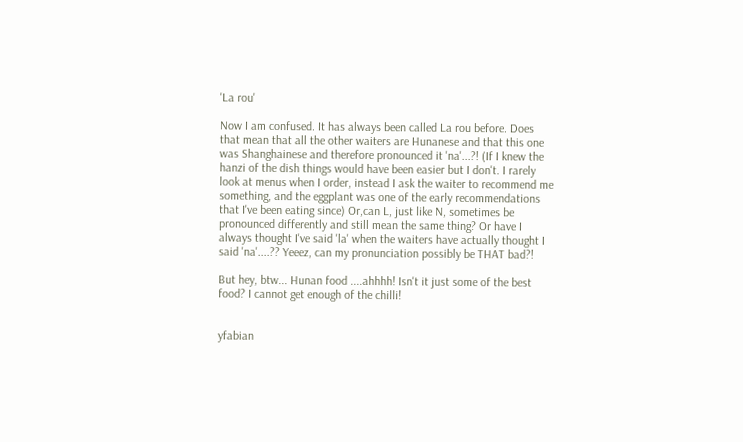'La rou'

Now I am confused. It has always been called La rou before. Does that mean that all the other waiters are Hunanese and that this one was Shanghainese and therefore pronounced it 'na'...?! (If I knew the hanzi of the dish things would have been easier but I don't. I rarely look at menus when I order, instead I ask the waiter to recommend me something, and the eggplant was one of the early recommendations that I've been eating since) Or,can L, just like N, sometimes be pronounced differently and still mean the same thing? Or have I always thought I've said 'la' when the waiters have actually thought I said 'na'....?? Yeeez, can my pronunciation possibly be THAT bad?!

But hey, btw... Hunan food ....ahhhh! Isn't it just some of the best food? I cannot get enough of the chilli!


yfabian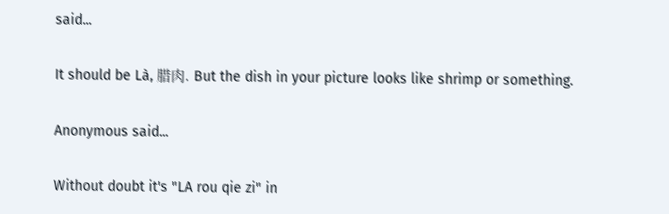said...

It should be Là, 腊肉. But the dish in your picture looks like shrimp or something.

Anonymous said...

Without doubt it's "LA rou qie zi" in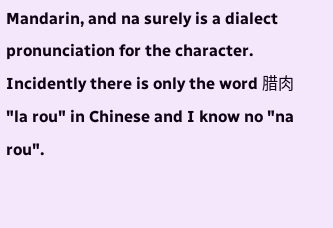Mandarin, and na surely is a dialect pronunciation for the character. Incidently there is only the word 腊肉 "la rou" in Chinese and I know no "na rou".